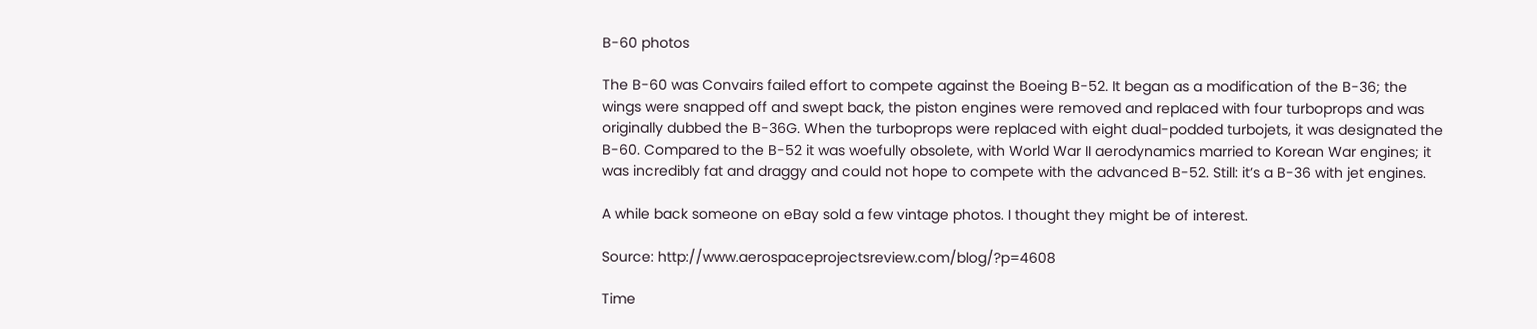B-60 photos

The B-60 was Convairs failed effort to compete against the Boeing B-52. It began as a modification of the B-36; the wings were snapped off and swept back, the piston engines were removed and replaced with four turboprops and was originally dubbed the B-36G. When the turboprops were replaced with eight dual-podded turbojets, it was designated the B-60. Compared to the B-52 it was woefully obsolete, with World War II aerodynamics married to Korean War engines; it was incredibly fat and draggy and could not hope to compete with the advanced B-52. Still: it’s a B-36 with jet engines.

A while back someone on eBay sold a few vintage photos. I thought they might be of interest.

Source: http://www.aerospaceprojectsreview.com/blog/?p=4608

Time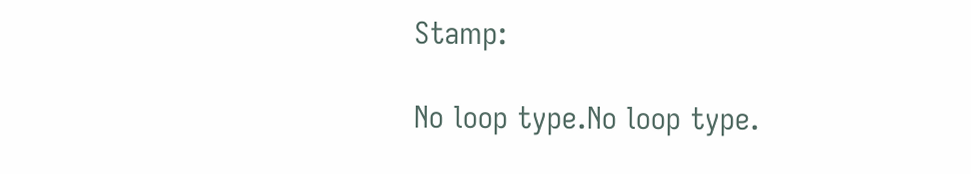Stamp:

No loop type.No loop type.